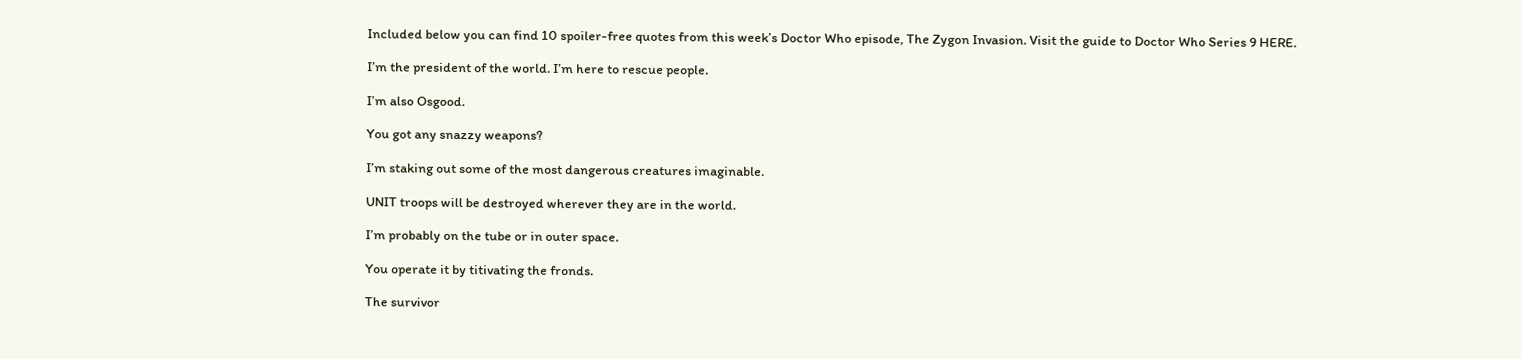Included below you can find 10 spoiler-free quotes from this week’s Doctor Who episode, The Zygon Invasion. Visit the guide to Doctor Who Series 9 HERE.

I’m the president of the world. I’m here to rescue people.

I’m also Osgood.

You got any snazzy weapons?

I’m staking out some of the most dangerous creatures imaginable.

UNIT troops will be destroyed wherever they are in the world.

I’m probably on the tube or in outer space.

You operate it by titivating the fronds.

The survivor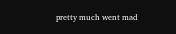pretty much went mad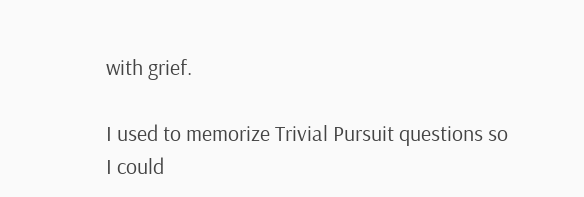with grief.

I used to memorize Trivial Pursuit questions so I could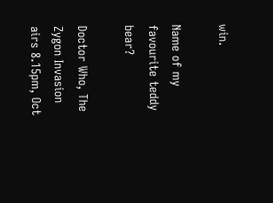win.

Name of my favourite teddy bear?

Doctor Who, The Zygon Invasion airs 8.15pm, Oct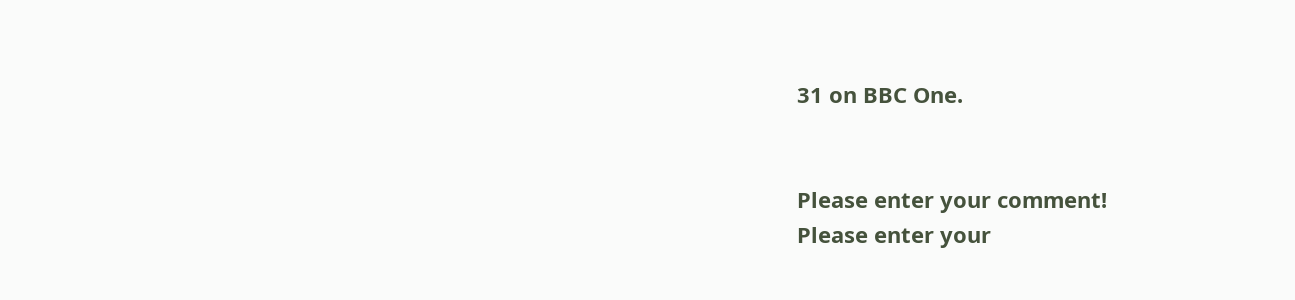31 on BBC One.


Please enter your comment!
Please enter your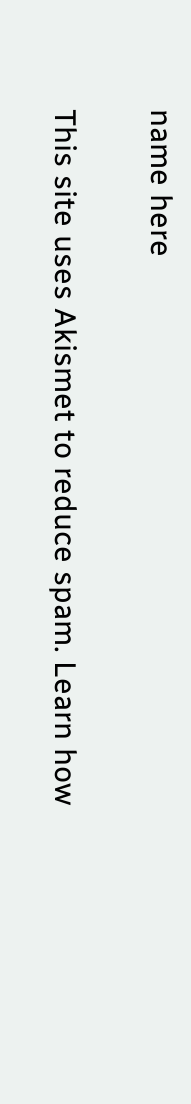name here

This site uses Akismet to reduce spam. Learn how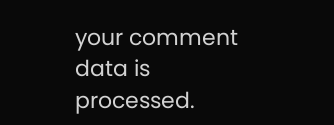your comment data is processed.